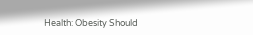Health: Obesity Should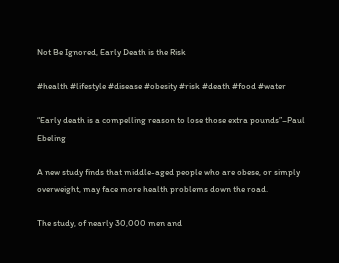Not Be Ignored, Early Death is the Risk

#health #lifestyle #disease #obesity #risk #death #food #water

“Early death is a compelling reason to lose those extra pounds”–Paul Ebeling

A new study finds that middle-aged people who are obese, or simply overweight, may face more health problems down the road.

The study, of nearly 30,000 men and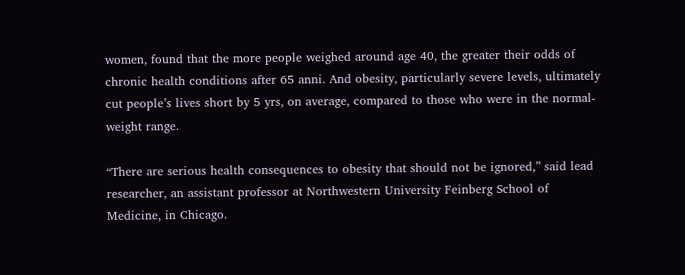women, found that the more people weighed around age 40, the greater their odds of chronic health conditions after 65 anni. And obesity, particularly severe levels, ultimately cut people’s lives short by 5 yrs, on average, compared to those who were in the normal-weight range.

“There are serious health consequences to obesity that should not be ignored,” said lead researcher, an assistant professor at Northwestern University Feinberg School of Medicine, in Chicago.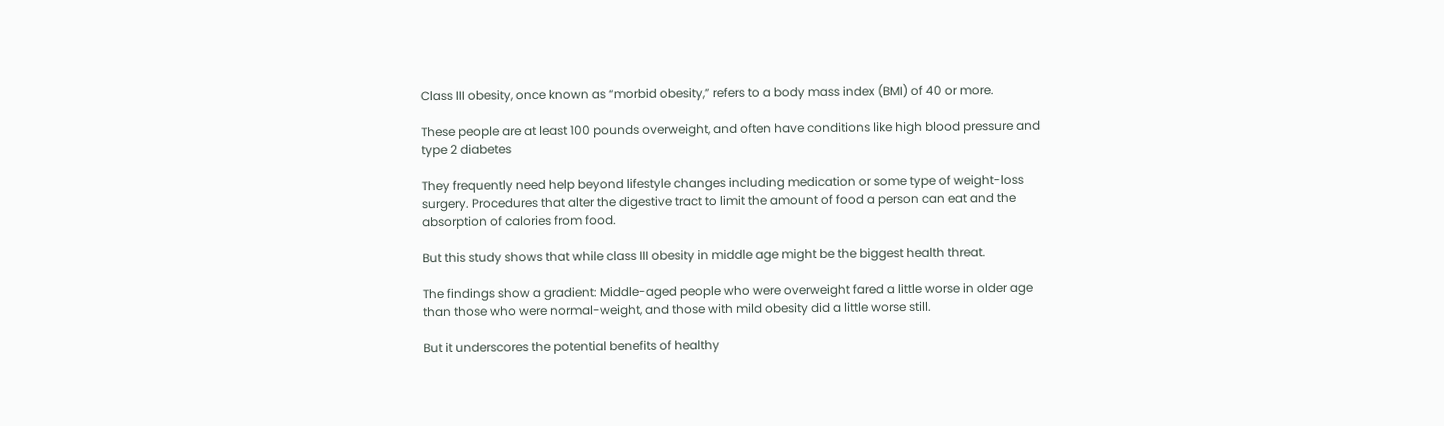Class III obesity, once known as “morbid obesity,” refers to a body mass index (BMI) of 40 or more.

These people are at least 100 pounds overweight, and often have conditions like high blood pressure and type 2 diabetes

They frequently need help beyond lifestyle changes including medication or some type of weight-loss surgery. Procedures that alter the digestive tract to limit the amount of food a person can eat and the absorption of calories from food.

But this study shows that while class III obesity in middle age might be the biggest health threat.

The findings show a gradient: Middle-aged people who were overweight fared a little worse in older age than those who were normal-weight, and those with mild obesity did a little worse still.

But it underscores the potential benefits of healthy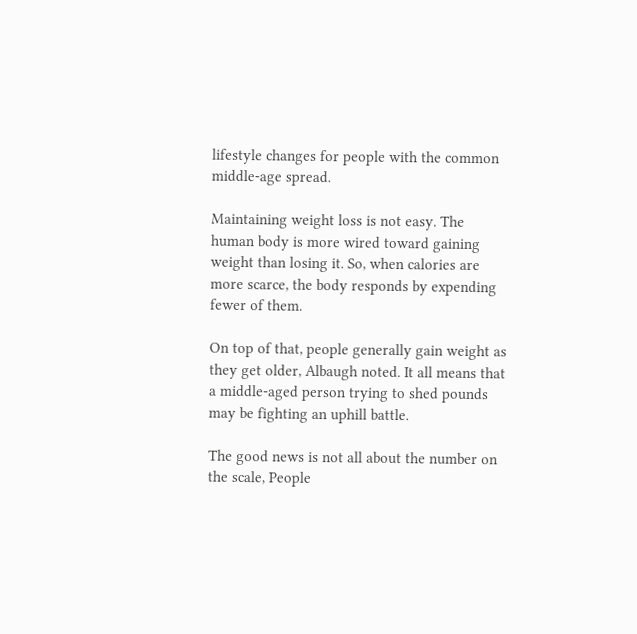lifestyle changes for people with the common middle-age spread.

Maintaining weight loss is not easy. The human body is more wired toward gaining weight than losing it. So, when calories are more scarce, the body responds by expending fewer of them.

On top of that, people generally gain weight as they get older, Albaugh noted. It all means that a middle-aged person trying to shed pounds may be fighting an uphill battle.

The good news is not all about the number on the scale, People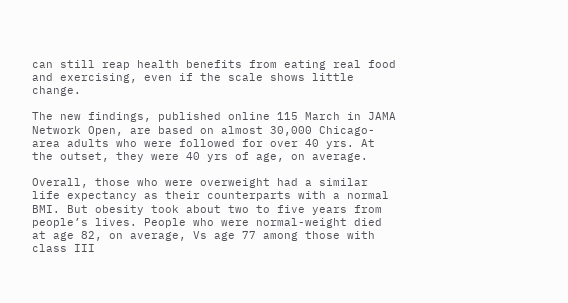can still reap health benefits from eating real food and exercising, even if the scale shows little change.

The new findings, published online 115 March in JAMA Network Open, are based on almost 30,000 Chicago-area adults who were followed for over 40 yrs. At the outset, they were 40 yrs of age, on average.

Overall, those who were overweight had a similar life expectancy as their counterparts with a normal BMI. But obesity took about two to five years from people’s lives. People who were normal-weight died at age 82, on average, Vs age 77 among those with class III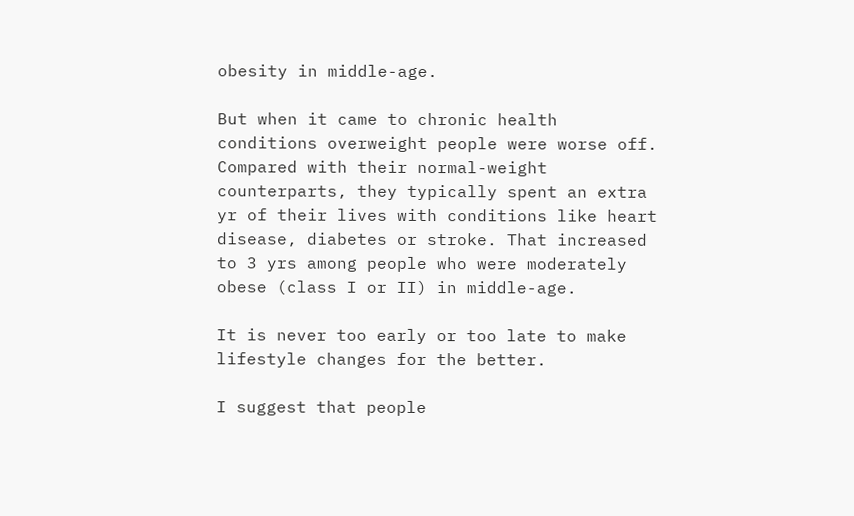obesity in middle-age.

But when it came to chronic health conditions overweight people were worse off. Compared with their normal-weight counterparts, they typically spent an extra yr of their lives with conditions like heart disease, diabetes or stroke. That increased to 3 yrs among people who were moderately obese (class I or II) in middle-age.

It is never too early or too late to make lifestyle changes for the better.

I suggest that people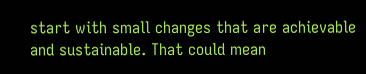start with small changes that are achievable and sustainable. That could mean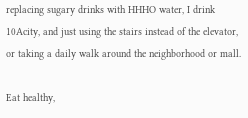replacing sugary drinks with HHHO water, I drink 10Acity, and just using the stairs instead of the elevator, or taking a daily walk around the neighborhood or mall.

Eat healthy,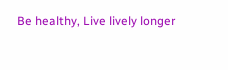Be healthy, Live lively longer